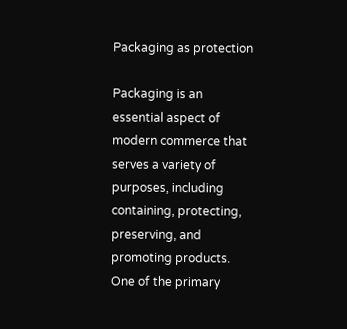Packaging as protection

Packaging is an essential aspect of modern commerce that serves a variety of purposes, including containing, protecting, preserving, and promoting products. One of the primary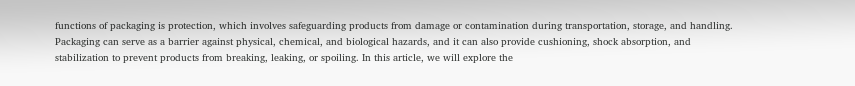functions of packaging is protection, which involves safeguarding products from damage or contamination during transportation, storage, and handling. Packaging can serve as a barrier against physical, chemical, and biological hazards, and it can also provide cushioning, shock absorption, and stabilization to prevent products from breaking, leaking, or spoiling. In this article, we will explore the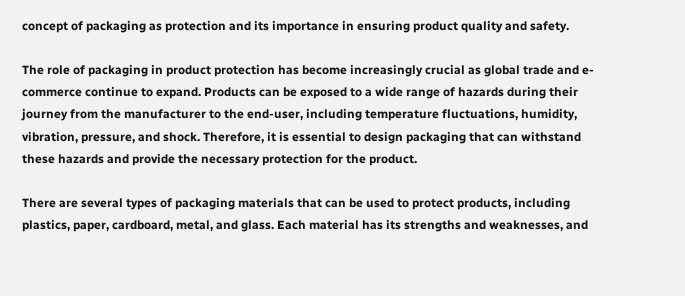concept of packaging as protection and its importance in ensuring product quality and safety.

The role of packaging in product protection has become increasingly crucial as global trade and e-commerce continue to expand. Products can be exposed to a wide range of hazards during their journey from the manufacturer to the end-user, including temperature fluctuations, humidity, vibration, pressure, and shock. Therefore, it is essential to design packaging that can withstand these hazards and provide the necessary protection for the product.

There are several types of packaging materials that can be used to protect products, including plastics, paper, cardboard, metal, and glass. Each material has its strengths and weaknesses, and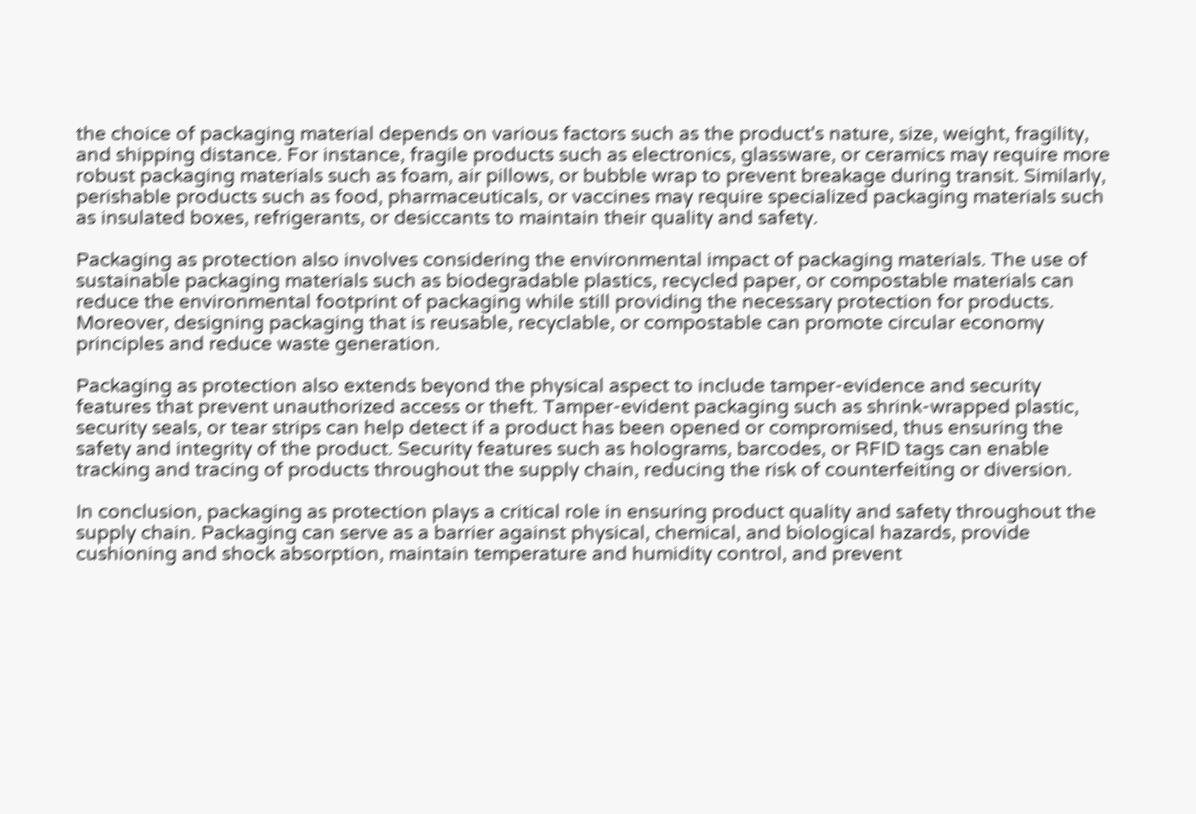the choice of packaging material depends on various factors such as the product's nature, size, weight, fragility, and shipping distance. For instance, fragile products such as electronics, glassware, or ceramics may require more robust packaging materials such as foam, air pillows, or bubble wrap to prevent breakage during transit. Similarly, perishable products such as food, pharmaceuticals, or vaccines may require specialized packaging materials such as insulated boxes, refrigerants, or desiccants to maintain their quality and safety.

Packaging as protection also involves considering the environmental impact of packaging materials. The use of sustainable packaging materials such as biodegradable plastics, recycled paper, or compostable materials can reduce the environmental footprint of packaging while still providing the necessary protection for products. Moreover, designing packaging that is reusable, recyclable, or compostable can promote circular economy principles and reduce waste generation.

Packaging as protection also extends beyond the physical aspect to include tamper-evidence and security features that prevent unauthorized access or theft. Tamper-evident packaging such as shrink-wrapped plastic, security seals, or tear strips can help detect if a product has been opened or compromised, thus ensuring the safety and integrity of the product. Security features such as holograms, barcodes, or RFID tags can enable tracking and tracing of products throughout the supply chain, reducing the risk of counterfeiting or diversion.

In conclusion, packaging as protection plays a critical role in ensuring product quality and safety throughout the supply chain. Packaging can serve as a barrier against physical, chemical, and biological hazards, provide cushioning and shock absorption, maintain temperature and humidity control, and prevent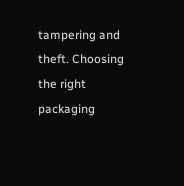tampering and theft. Choosing the right packaging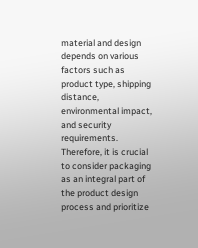material and design depends on various factors such as product type, shipping distance, environmental impact, and security requirements. Therefore, it is crucial to consider packaging as an integral part of the product design process and prioritize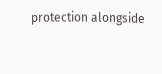protection alongside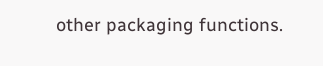other packaging functions.